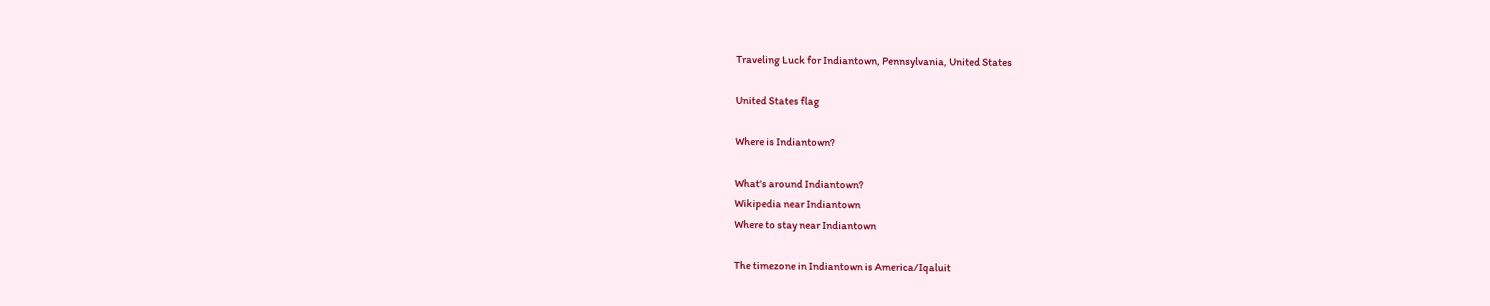Traveling Luck for Indiantown, Pennsylvania, United States

United States flag

Where is Indiantown?

What's around Indiantown?
Wikipedia near Indiantown
Where to stay near Indiantown

The timezone in Indiantown is America/Iqaluit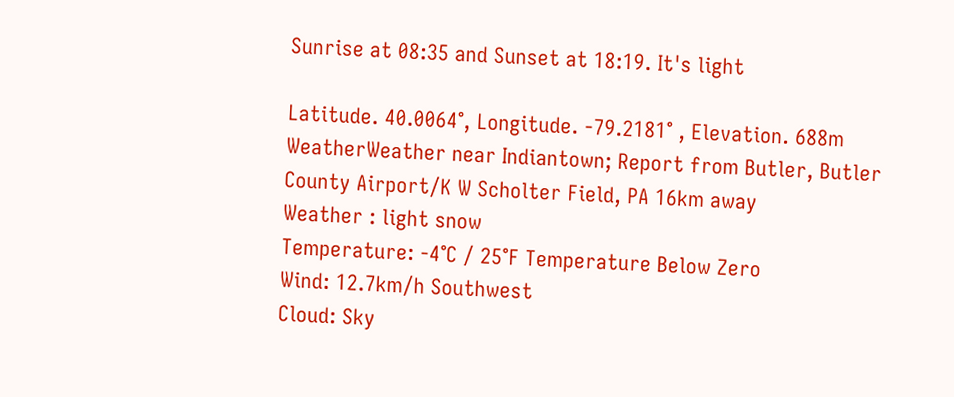Sunrise at 08:35 and Sunset at 18:19. It's light

Latitude. 40.0064°, Longitude. -79.2181° , Elevation. 688m
WeatherWeather near Indiantown; Report from Butler, Butler County Airport/K W Scholter Field, PA 16km away
Weather : light snow
Temperature: -4°C / 25°F Temperature Below Zero
Wind: 12.7km/h Southwest
Cloud: Sky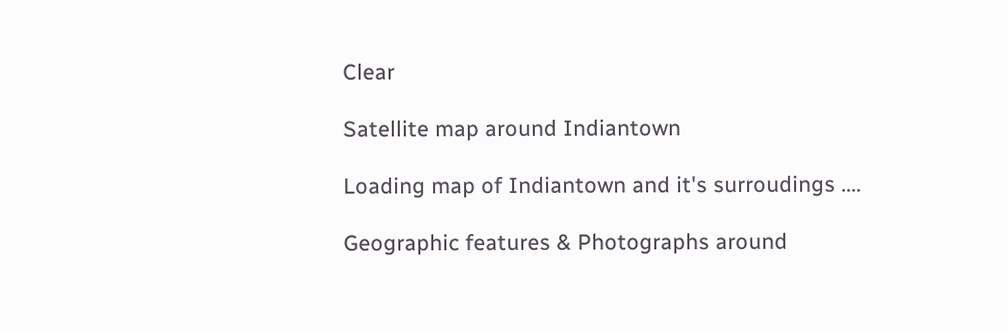Clear

Satellite map around Indiantown

Loading map of Indiantown and it's surroudings ....

Geographic features & Photographs around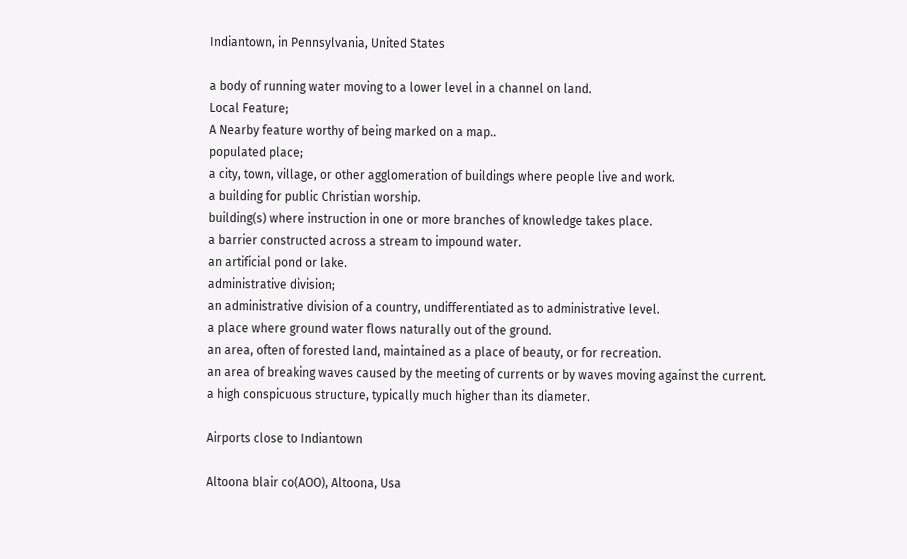Indiantown, in Pennsylvania, United States

a body of running water moving to a lower level in a channel on land.
Local Feature;
A Nearby feature worthy of being marked on a map..
populated place;
a city, town, village, or other agglomeration of buildings where people live and work.
a building for public Christian worship.
building(s) where instruction in one or more branches of knowledge takes place.
a barrier constructed across a stream to impound water.
an artificial pond or lake.
administrative division;
an administrative division of a country, undifferentiated as to administrative level.
a place where ground water flows naturally out of the ground.
an area, often of forested land, maintained as a place of beauty, or for recreation.
an area of breaking waves caused by the meeting of currents or by waves moving against the current.
a high conspicuous structure, typically much higher than its diameter.

Airports close to Indiantown

Altoona blair co(AOO), Altoona, Usa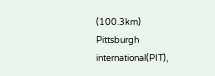(100.3km)
Pittsburgh international(PIT),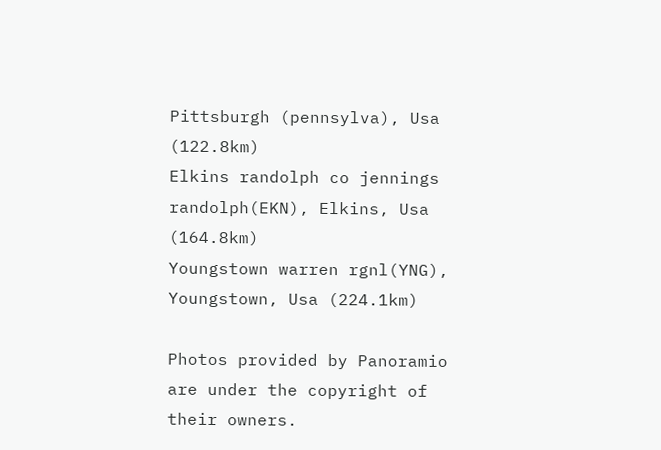Pittsburgh (pennsylva), Usa (122.8km)
Elkins randolph co jennings randolph(EKN), Elkins, Usa (164.8km)
Youngstown warren rgnl(YNG), Youngstown, Usa (224.1km)

Photos provided by Panoramio are under the copyright of their owners.